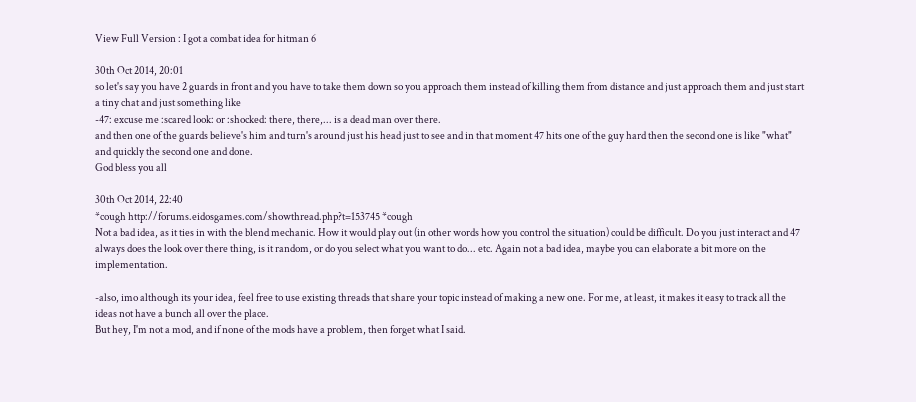View Full Version : I got a combat idea for hitman 6

30th Oct 2014, 20:01
so let's say you have 2 guards in front and you have to take them down so you approach them instead of killing them from distance and just approach them and just start a tiny chat and just something like
-47: excuse me :scared look: or :shocked: there, there,... is a dead man over there.
and then one of the guards believe's him and turn's around just his head just to see and in that moment 47 hits one of the guy hard then the second one is like "what" and quickly the second one and done.
God bless you all

30th Oct 2014, 22:40
*cough http://forums.eidosgames.com/showthread.php?t=153745 *cough
Not a bad idea, as it ties in with the blend mechanic. How it would play out (in other words how you control the situation) could be difficult. Do you just interact and 47 always does the look over there thing, is it random, or do you select what you want to do... etc. Again not a bad idea, maybe you can elaborate a bit more on the implementation.

-also, imo although its your idea, feel free to use existing threads that share your topic instead of making a new one. For me, at least, it makes it easy to track all the ideas not have a bunch all over the place.
But hey, I'm not a mod, and if none of the mods have a problem, then forget what I said.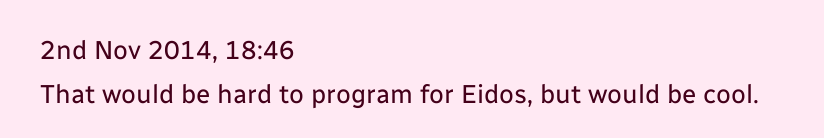2nd Nov 2014, 18:46
That would be hard to program for Eidos, but would be cool.